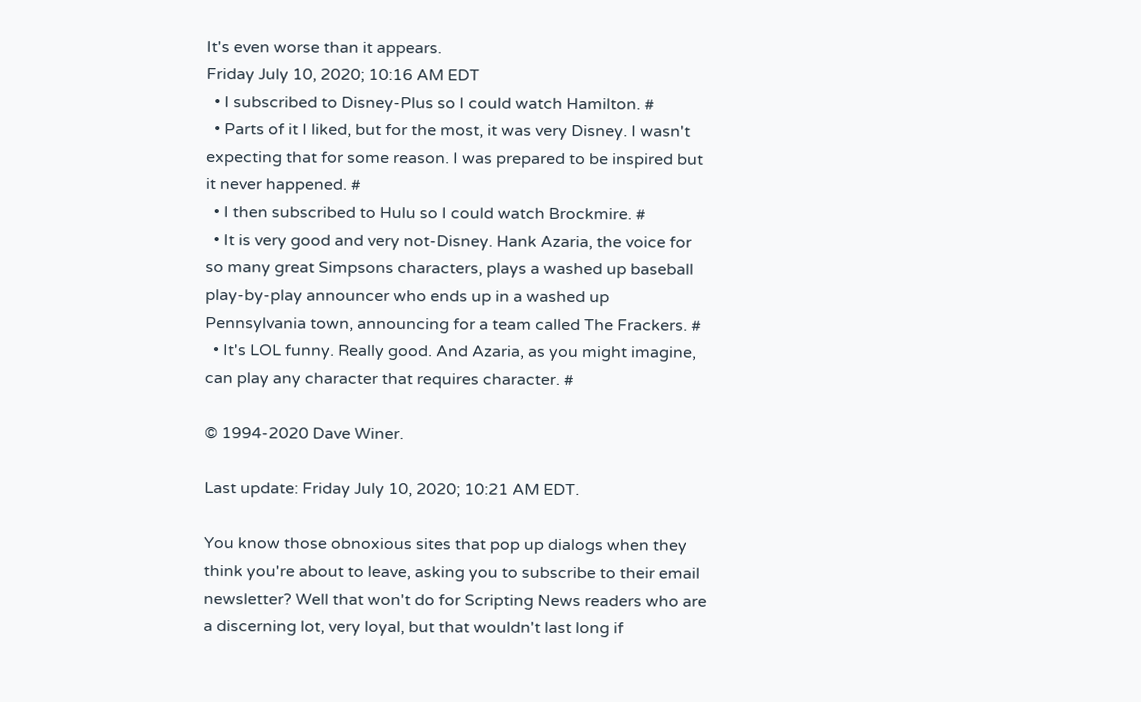It's even worse than it appears.
Friday July 10, 2020; 10:16 AM EDT
  • I subscribed to Disney-Plus so I could watch Hamilton. #
  • Parts of it I liked, but for the most, it was very Disney. I wasn't expecting that for some reason. I was prepared to be inspired but it never happened. #
  • I then subscribed to Hulu so I could watch Brockmire. #
  • It is very good and very not-Disney. Hank Azaria, the voice for so many great Simpsons characters, plays a washed up baseball play-by-play announcer who ends up in a washed up Pennsylvania town, announcing for a team called The Frackers. #
  • It's LOL funny. Really good. And Azaria, as you might imagine, can play any character that requires character. #

© 1994-2020 Dave Winer.

Last update: Friday July 10, 2020; 10:21 AM EDT.

You know those obnoxious sites that pop up dialogs when they think you're about to leave, asking you to subscribe to their email newsletter? Well that won't do for Scripting News readers who are a discerning lot, very loyal, but that wouldn't last long if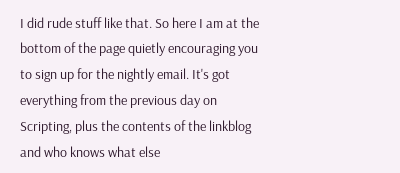I did rude stuff like that. So here I am at the bottom of the page quietly encouraging you to sign up for the nightly email. It's got everything from the previous day on Scripting, plus the contents of the linkblog and who knows what else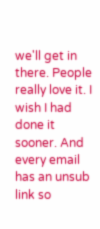we'll get in there. People really love it. I wish I had done it sooner. And every email has an unsub link so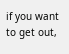if you want to get out,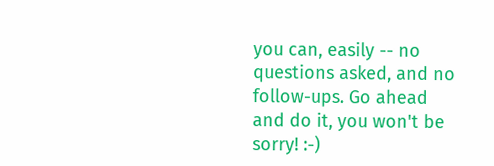you can, easily -- no questions asked, and no follow-ups. Go ahead and do it, you won't be sorry! :-)